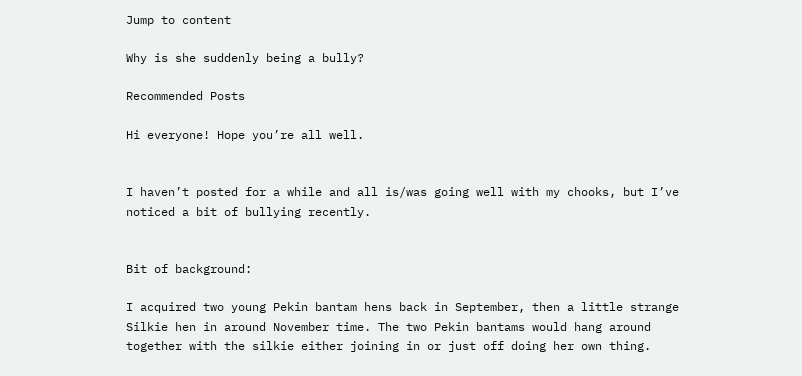Jump to content

Why is she suddenly being a bully?

Recommended Posts

Hi everyone! Hope you’re all well.


I haven’t posted for a while and all is/was going well with my chooks, but I’ve noticed a bit of bullying recently.


Bit of background:

I acquired two young Pekin bantam hens back in September, then a little strange Silkie hen in around November time. The two Pekin bantams would hang around together with the silkie either joining in or just off doing her own thing.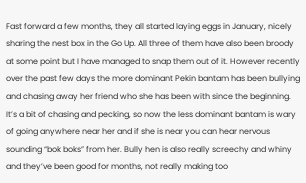Fast forward a few months, they all started laying eggs in January, nicely sharing the nest box in the Go Up. All three of them have also been broody at some point but I have managed to snap them out of it. However recently over the past few days the more dominant Pekin bantam has been bullying and chasing away her friend who she has been with since the beginning. It’s a bit of chasing and pecking, so now the less dominant bantam is wary of going anywhere near her and if she is near you can hear nervous sounding “bok boks” from her. Bully hen is also really screechy and whiny and they’ve been good for months, not really making too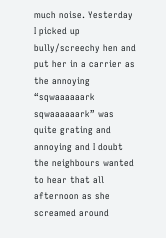much noise. Yesterday I picked up bully/screechy hen and put her in a carrier as the annoying “sqwaaaaaark sqwaaaaaark” was quite grating and annoying and I doubt the neighbours wanted to hear that all afternoon as she screamed around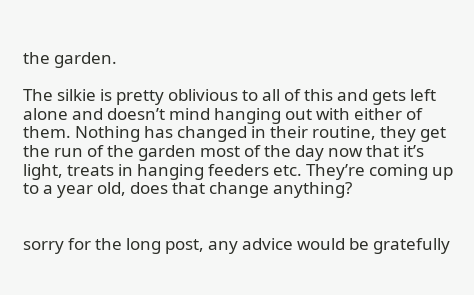the garden.

The silkie is pretty oblivious to all of this and gets left alone and doesn’t mind hanging out with either of them. Nothing has changed in their routine, they get the run of the garden most of the day now that it’s light, treats in hanging feeders etc. They’re coming up to a year old, does that change anything?


sorry for the long post, any advice would be gratefully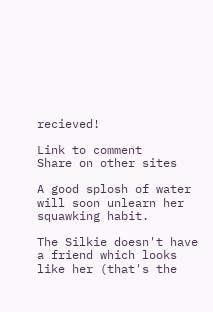recieved!

Link to comment
Share on other sites

A good splosh of water will soon unlearn her squawking habit.

The Silkie doesn't have a friend which looks like her (that's the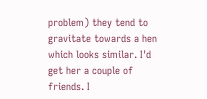problem) they tend to gravitate towards a hen which looks similar. I'd get her a couple of friends. I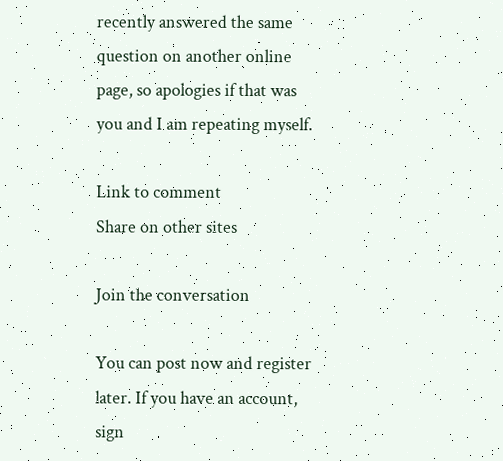recently answered the same question on another online page, so apologies if that was you and I am repeating myself.

Link to comment
Share on other sites

Join the conversation

You can post now and register later. If you have an account, sign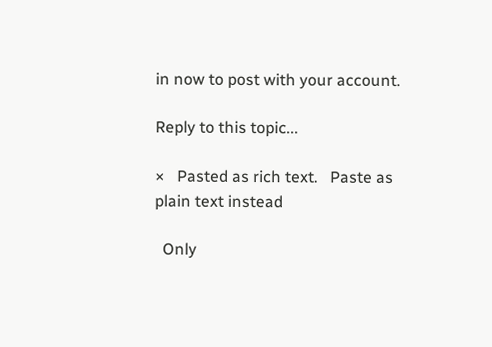in now to post with your account.

Reply to this topic...

×   Pasted as rich text.   Paste as plain text instead

  Only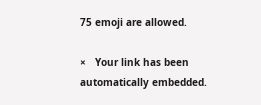75 emoji are allowed.

×   Your link has been automatically embedded.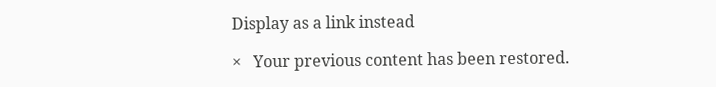Display as a link instead

×   Your previous content has been restored.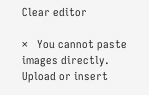Clear editor

×   You cannot paste images directly. Upload or insert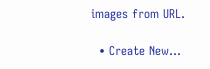images from URL.

  • Create New...